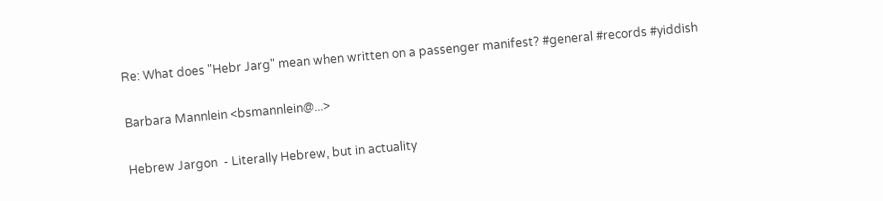Re: What does "Hebr Jarg" mean when written on a passenger manifest? #general #records #yiddish

Barbara Mannlein <bsmannlein@...>

Hebrew Jargon  - Literally Hebrew, but in actuality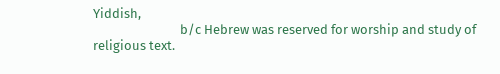Yiddish,
                             b/c Hebrew was reserved for worship and study of religious text.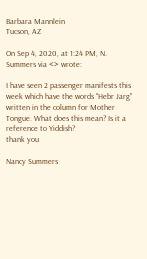Barbara Mannlein
Tucson, AZ

On Sep 4, 2020, at 1:24 PM, N. Summers via <> wrote:

I have seen 2 passenger manifests this week which have the words "Hebr Jarg" written in the column for Mother Tongue. What does this mean? Is it a reference to Yiddish?
thank you

Nancy Summers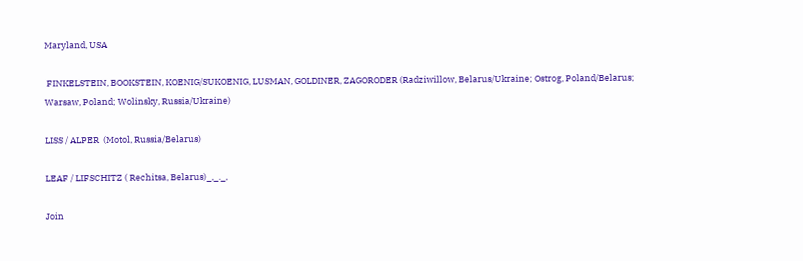Maryland, USA

 FINKELSTEIN, BOOKSTEIN, KOENIG/SUKOENIG, LUSMAN, GOLDINER, ZAGORODER (Radziwillow, Belarus/Ukraine; Ostrog, Poland/Belarus; Warsaw, Poland; Wolinsky, Russia/Ukraine)

LISS / ALPER  (Motol, Russia/Belarus)

LEAF / LIFSCHITZ ( Rechitsa, Belarus)_,_._,

Join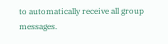to automatically receive all group messages.